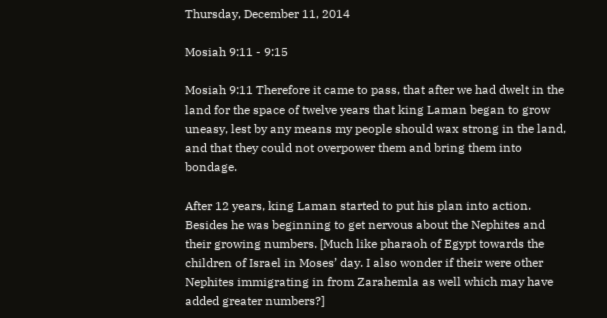Thursday, December 11, 2014

Mosiah 9:11 - 9:15

Mosiah 9:11 Therefore it came to pass, that after we had dwelt in the land for the space of twelve years that king Laman began to grow uneasy, lest by any means my people should wax strong in the land, and that they could not overpower them and bring them into bondage.

After 12 years, king Laman started to put his plan into action. Besides he was beginning to get nervous about the Nephites and their growing numbers. [Much like pharaoh of Egypt towards the children of Israel in Moses’ day. I also wonder if their were other Nephites immigrating in from Zarahemla as well which may have added greater numbers?]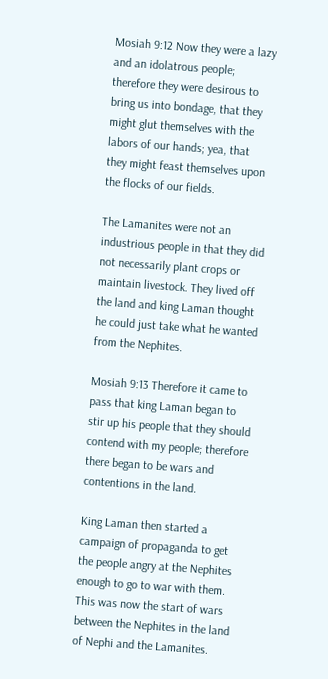Mosiah 9:12 Now they were a lazy and an idolatrous people; therefore they were desirous to bring us into bondage, that they might glut themselves with the labors of our hands; yea, that they might feast themselves upon the flocks of our fields.

The Lamanites were not an industrious people in that they did not necessarily plant crops or maintain livestock. They lived off the land and king Laman thought he could just take what he wanted from the Nephites.

Mosiah 9:13 Therefore it came to pass that king Laman began to stir up his people that they should contend with my people; therefore there began to be wars and contentions in the land.

King Laman then started a campaign of propaganda to get the people angry at the Nephites enough to go to war with them. This was now the start of wars between the Nephites in the land of Nephi and the Lamanites.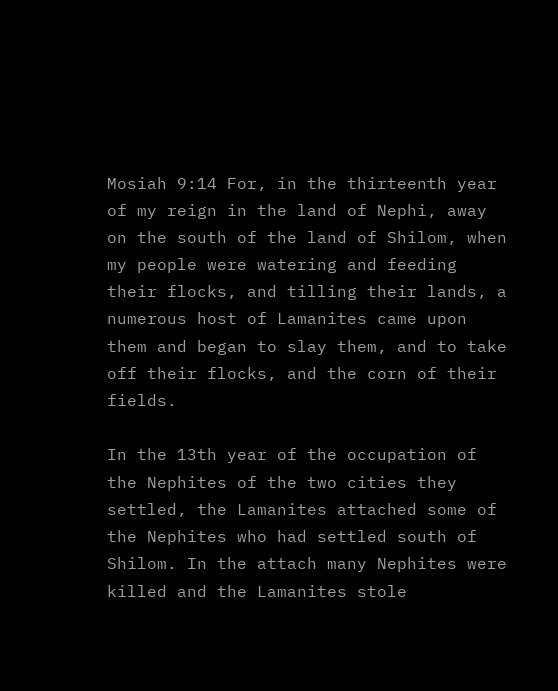Mosiah 9:14 For, in the thirteenth year of my reign in the land of Nephi, away on the south of the land of Shilom, when my people were watering and feeding their flocks, and tilling their lands, a numerous host of Lamanites came upon them and began to slay them, and to take off their flocks, and the corn of their fields.

In the 13th year of the occupation of the Nephites of the two cities they settled, the Lamanites attached some of the Nephites who had settled south of Shilom. In the attach many Nephites were killed and the Lamanites stole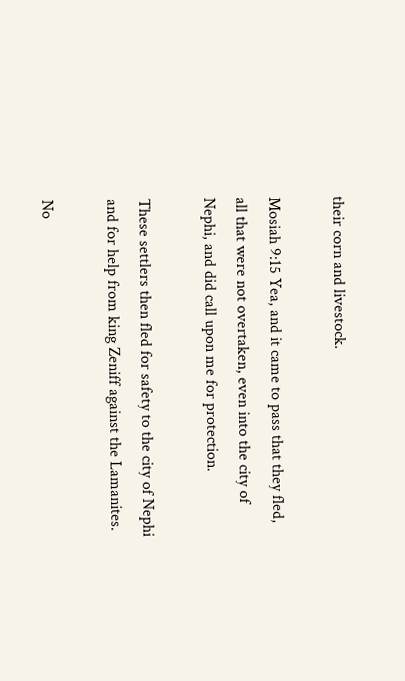their corn and livestock.

Mosiah 9:15 Yea, and it came to pass that they fled, all that were not overtaken, even into the city of Nephi, and did call upon me for protection.

These settlers then fled for safety to the city of Nephi and for help from king Zeniff against the Lamanites.

No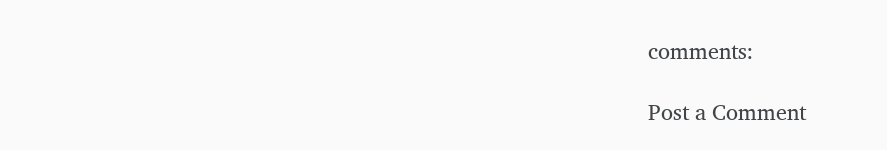comments:

Post a Comment